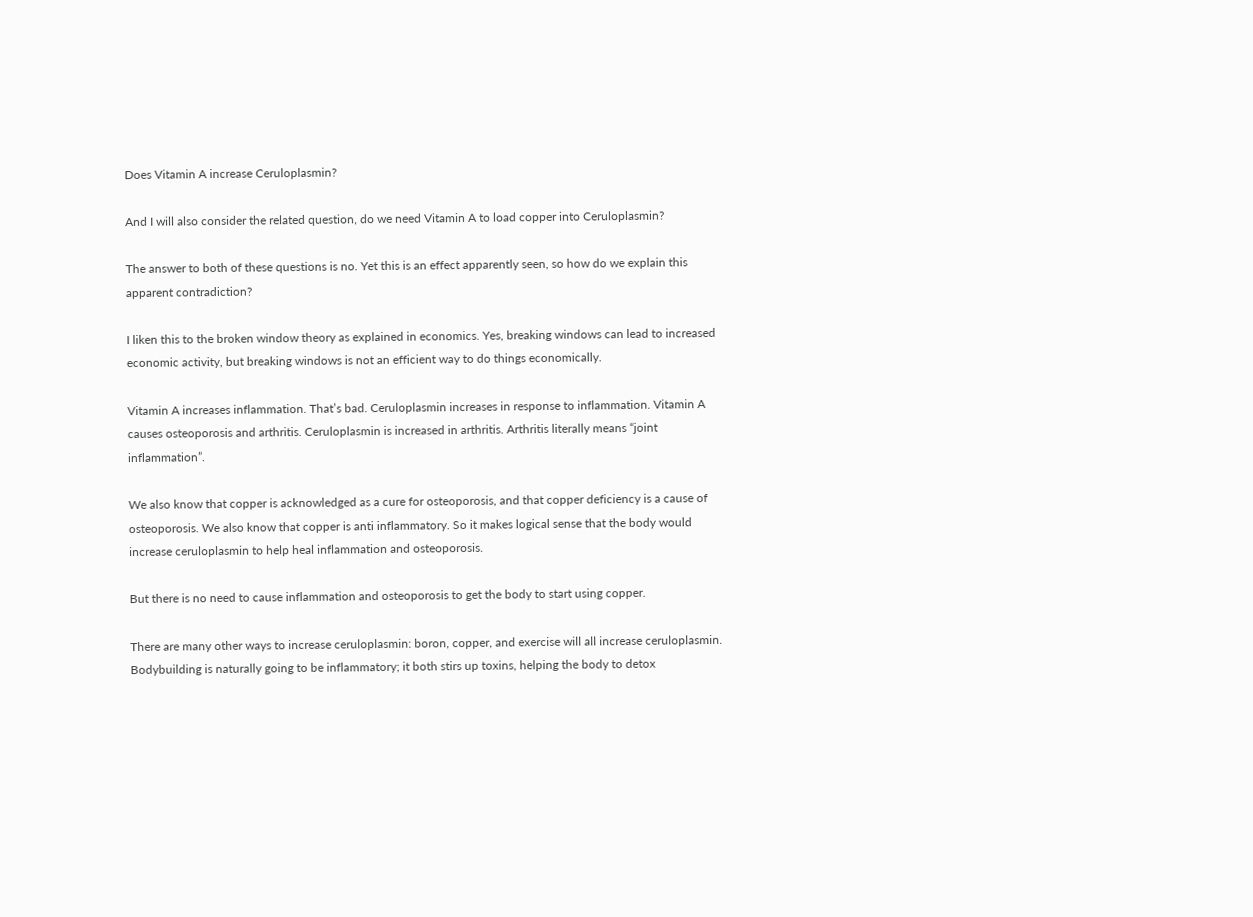Does Vitamin A increase Ceruloplasmin?

And I will also consider the related question, do we need Vitamin A to load copper into Ceruloplasmin?

The answer to both of these questions is no. Yet this is an effect apparently seen, so how do we explain this apparent contradiction?

I liken this to the broken window theory as explained in economics. Yes, breaking windows can lead to increased economic activity, but breaking windows is not an efficient way to do things economically.

Vitamin A increases inflammation. That’s bad. Ceruloplasmin increases in response to inflammation. Vitamin A causes osteoporosis and arthritis. Ceruloplasmin is increased in arthritis. Arthritis literally means “joint inflammation”.

We also know that copper is acknowledged as a cure for osteoporosis, and that copper deficiency is a cause of osteoporosis. We also know that copper is anti inflammatory. So it makes logical sense that the body would increase ceruloplasmin to help heal inflammation and osteoporosis.

But there is no need to cause inflammation and osteoporosis to get the body to start using copper.

There are many other ways to increase ceruloplasmin: boron, copper, and exercise will all increase ceruloplasmin. Bodybuilding is naturally going to be inflammatory; it both stirs up toxins, helping the body to detox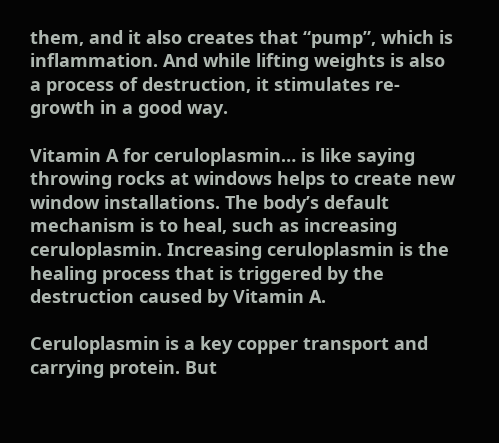them, and it also creates that “pump”, which is inflammation. And while lifting weights is also a process of destruction, it stimulates re-growth in a good way.

Vitamin A for ceruloplasmin… is like saying throwing rocks at windows helps to create new window installations. The body’s default mechanism is to heal, such as increasing ceruloplasmin. Increasing ceruloplasmin is the healing process that is triggered by the destruction caused by Vitamin A.

Ceruloplasmin is a key copper transport and carrying protein. But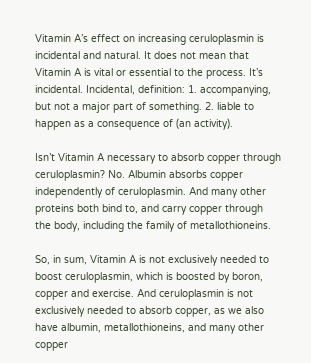Vitamin A’s effect on increasing ceruloplasmin is incidental and natural. It does not mean that Vitamin A is vital or essential to the process. It’s incidental. Incidental, definition: 1. accompanying, but not a major part of something. 2. liable to happen as a consequence of (an activity).

Isn’t Vitamin A necessary to absorb copper through ceruloplasmin? No. Albumin absorbs copper independently of ceruloplasmin. And many other proteins both bind to, and carry copper through the body, including the family of metallothioneins.

So, in sum, Vitamin A is not exclusively needed to boost ceruloplasmin, which is boosted by boron, copper and exercise. And ceruloplasmin is not exclusively needed to absorb copper, as we also have albumin, metallothioneins, and many other copper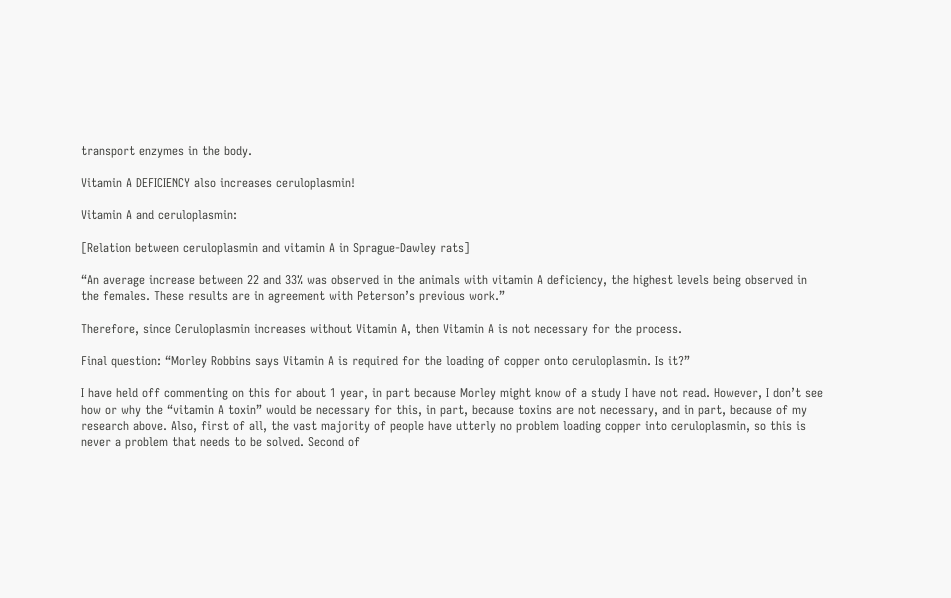transport enzymes in the body.

Vitamin A DEFICIENCY also increases ceruloplasmin!

Vitamin A and ceruloplasmin:

[Relation between ceruloplasmin and vitamin A in Sprague-Dawley rats]

“An average increase between 22 and 33% was observed in the animals with vitamin A deficiency, the highest levels being observed in the females. These results are in agreement with Peterson’s previous work.”

Therefore, since Ceruloplasmin increases without Vitamin A, then Vitamin A is not necessary for the process.

Final question: “Morley Robbins says Vitamin A is required for the loading of copper onto ceruloplasmin. Is it?”

I have held off commenting on this for about 1 year, in part because Morley might know of a study I have not read. However, I don’t see how or why the “vitamin A toxin” would be necessary for this, in part, because toxins are not necessary, and in part, because of my research above. Also, first of all, the vast majority of people have utterly no problem loading copper into ceruloplasmin, so this is never a problem that needs to be solved. Second of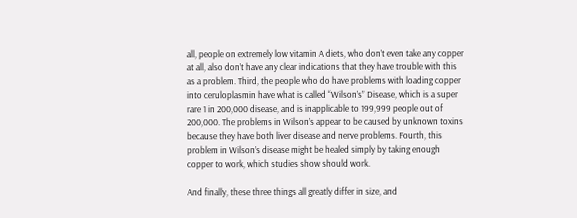all, people on extremely low vitamin A diets, who don’t even take any copper at all, also don’t have any clear indications that they have trouble with this as a problem. Third, the people who do have problems with loading copper into ceruloplasmin have what is called “Wilson’s” Disease, which is a super rare 1 in 200,000 disease, and is inapplicable to 199,999 people out of 200,000. The problems in Wilson’s appear to be caused by unknown toxins because they have both liver disease and nerve problems. Fourth, this problem in Wilson’s disease might be healed simply by taking enough copper to work, which studies show should work.

And finally, these three things all greatly differ in size, and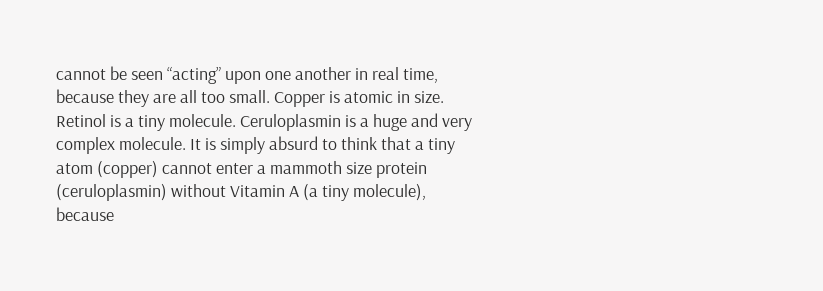cannot be seen “acting” upon one another in real time, because they are all too small. Copper is atomic in size. Retinol is a tiny molecule. Ceruloplasmin is a huge and very complex molecule. It is simply absurd to think that a tiny atom (copper) cannot enter a mammoth size protein (ceruloplasmin) without Vitamin A (a tiny molecule), because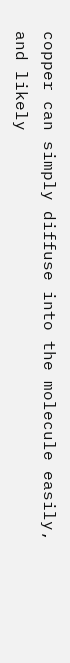copper can simply diffuse into the molecule easily, and likely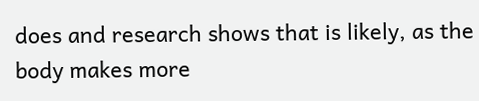does and research shows that is likely, as the body makes more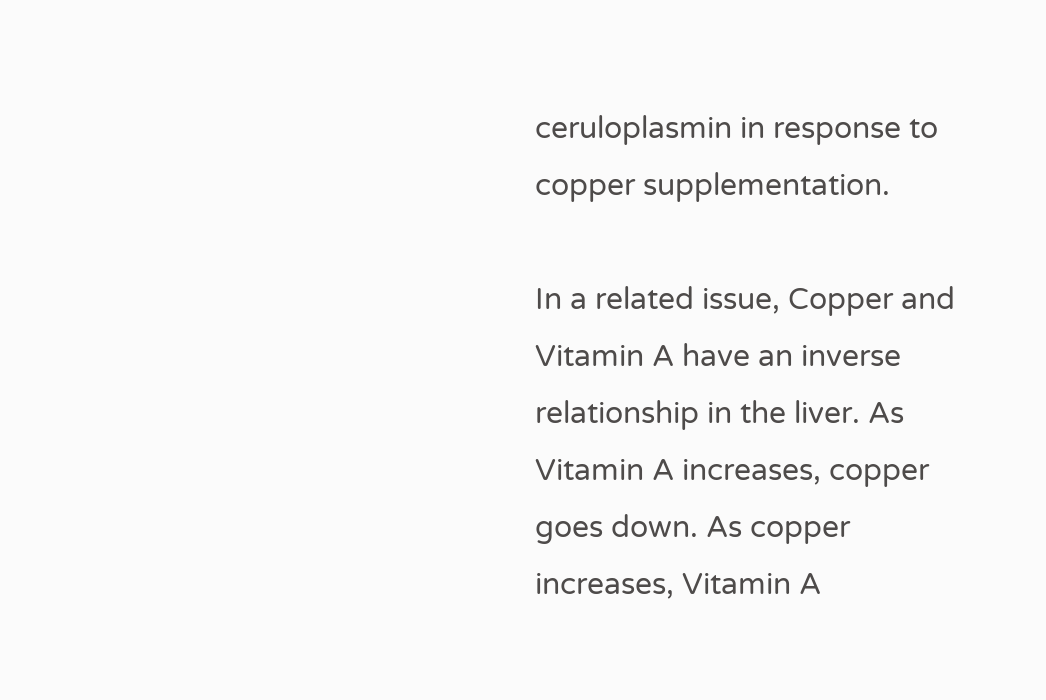ceruloplasmin in response to copper supplementation.

In a related issue, Copper and Vitamin A have an inverse relationship in the liver. As Vitamin A increases, copper goes down. As copper increases, Vitamin A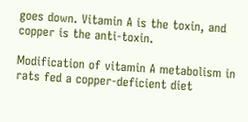goes down. Vitamin A is the toxin, and copper is the anti-toxin.

Modification of vitamin A metabolism in rats fed a copper-deficient diet